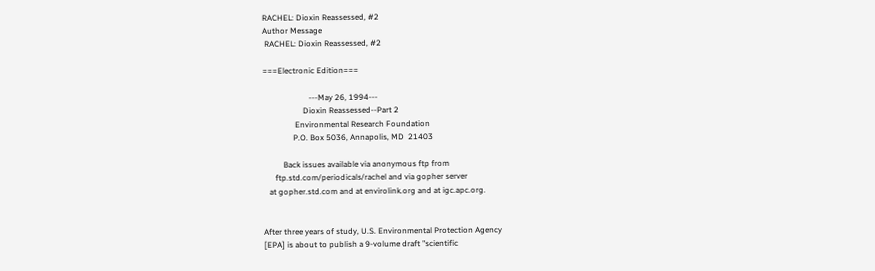RACHEL: Dioxin Reassessed, #2
Author Message
 RACHEL: Dioxin Reassessed, #2

===Electronic Edition===

                       ---May 26, 1994---
                    Dioxin Reassessed--Part 2
                Environmental Research Foundation
               P.O. Box 5036, Annapolis, MD  21403

          Back issues available via anonymous ftp from
      ftp.std.com/periodicals/rachel and via gopher server
   at gopher.std.com and at envirolink.org and at igc.apc.org.


After three years of study, U.S. Environmental Protection Agency
[EPA] is about to publish a 9-volume draft "scientific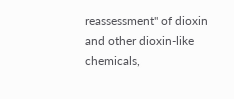reassessment" of dioxin and other dioxin-like chemicals,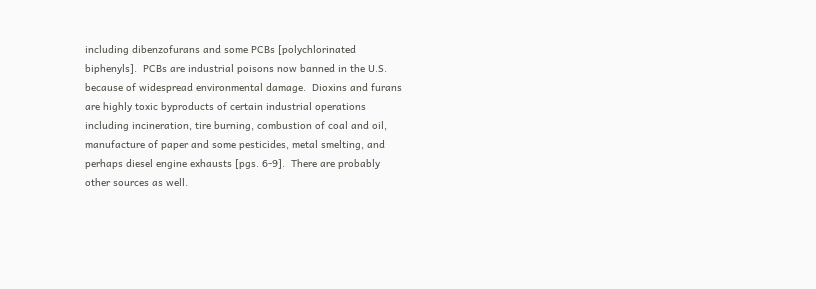including dibenzofurans and some PCBs [polychlorinated
biphenyls].  PCBs are industrial poisons now banned in the U.S.
because of widespread environmental damage.  Dioxins and furans
are highly toxic byproducts of certain industrial operations
including incineration, tire burning, combustion of coal and oil,
manufacture of paper and some pesticides, metal smelting, and
perhaps diesel engine exhausts [pgs. 6-9].  There are probably
other sources as well.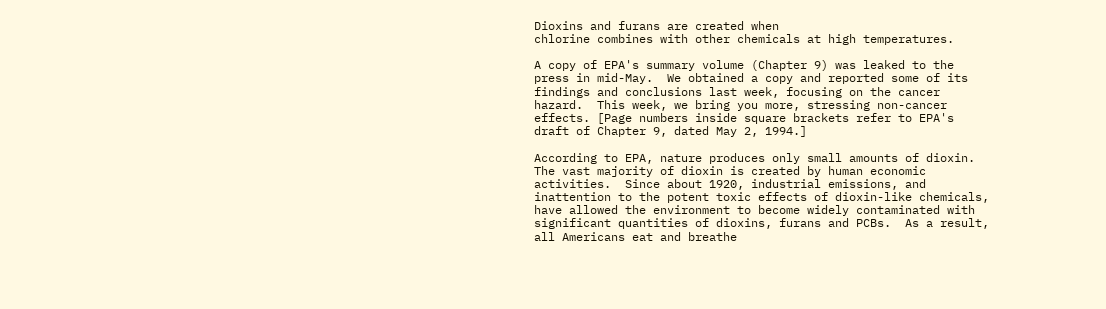Dioxins and furans are created when
chlorine combines with other chemicals at high temperatures.

A copy of EPA's summary volume (Chapter 9) was leaked to the
press in mid-May.  We obtained a copy and reported some of its
findings and conclusions last week, focusing on the cancer
hazard.  This week, we bring you more, stressing non-cancer
effects. [Page numbers inside square brackets refer to EPA's
draft of Chapter 9, dated May 2, 1994.]

According to EPA, nature produces only small amounts of dioxin.
The vast majority of dioxin is created by human economic
activities.  Since about 1920, industrial emissions, and
inattention to the potent toxic effects of dioxin-like chemicals,
have allowed the environment to become widely contaminated with
significant quantities of dioxins, furans and PCBs.  As a result,
all Americans eat and breathe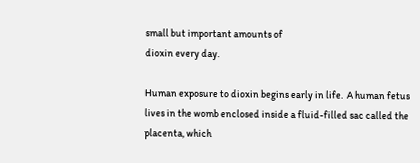small but important amounts of
dioxin every day.

Human exposure to dioxin begins early in life.  A human fetus
lives in the womb enclosed inside a fluid-filled sac called the
placenta, which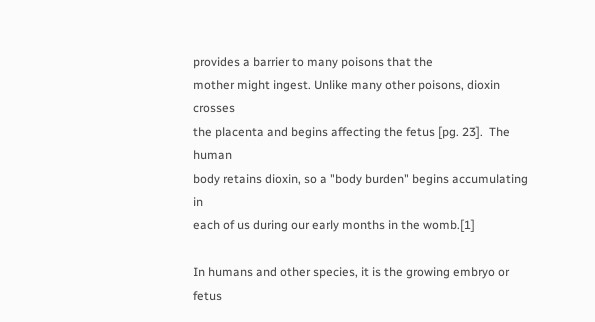provides a barrier to many poisons that the
mother might ingest. Unlike many other poisons, dioxin crosses
the placenta and begins affecting the fetus [pg. 23].  The human
body retains dioxin, so a "body burden" begins accumulating in
each of us during our early months in the womb.[1]

In humans and other species, it is the growing embryo or fetus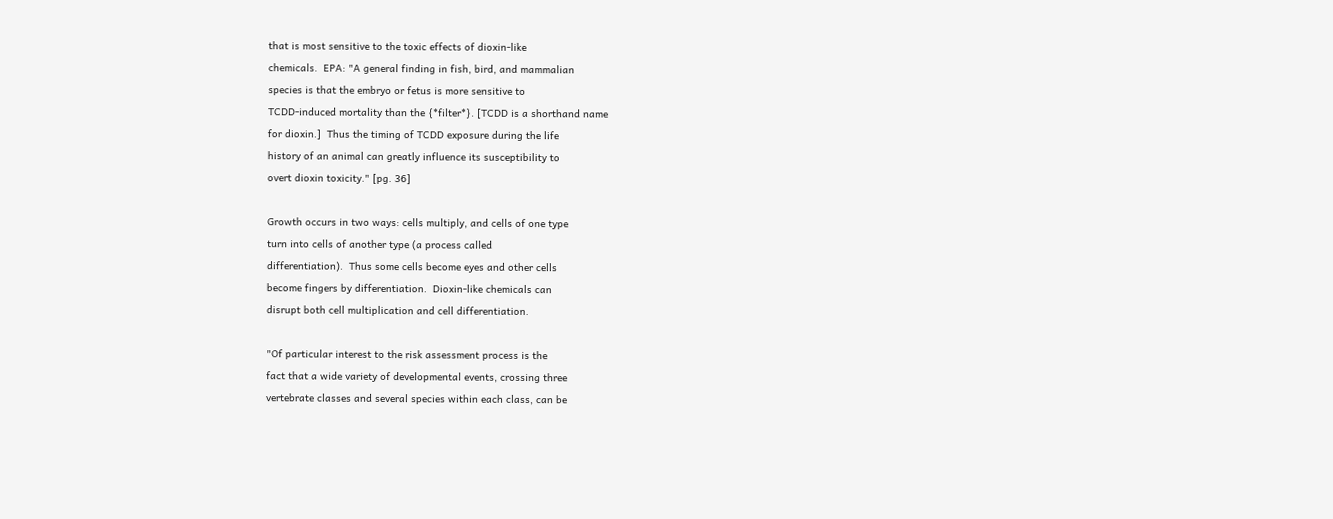that is most sensitive to the toxic effects of dioxin-like
chemicals.  EPA: "A general finding in fish, bird, and mammalian
species is that the embryo or fetus is more sensitive to
TCDD-induced mortality than the {*filter*}. [TCDD is a shorthand name
for dioxin.]  Thus the timing of TCDD exposure during the life
history of an animal can greatly influence its susceptibility to
overt dioxin toxicity." [pg. 36]

Growth occurs in two ways: cells multiply, and cells of one type
turn into cells of another type (a process called
differentiation).  Thus some cells become eyes and other cells
become fingers by differentiation.  Dioxin-like chemicals can
disrupt both cell multiplication and cell differentiation.

"Of particular interest to the risk assessment process is the
fact that a wide variety of developmental events, crossing three
vertebrate classes and several species within each class, can be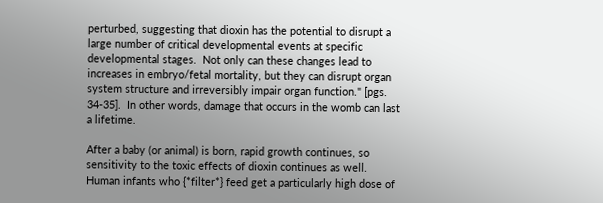perturbed, suggesting that dioxin has the potential to disrupt a
large number of critical developmental events at specific
developmental stages.  Not only can these changes lead to
increases in embryo/fetal mortality, but they can disrupt organ
system structure and irreversibly impair organ function." [pgs.
34-35].  In other words, damage that occurs in the womb can last
a lifetime.

After a baby (or animal) is born, rapid growth continues, so
sensitivity to the toxic effects of dioxin continues as well.
Human infants who {*filter*} feed get a particularly high dose of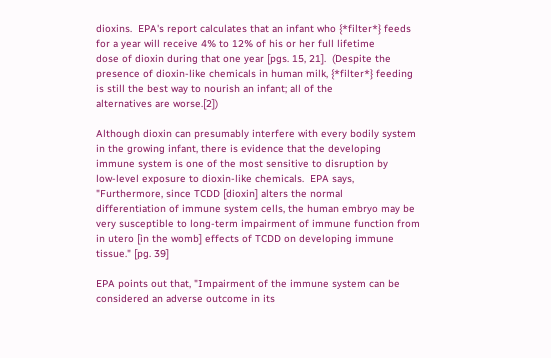dioxins.  EPA's report calculates that an infant who {*filter*} feeds
for a year will receive 4% to 12% of his or her full lifetime
dose of dioxin during that one year [pgs. 15, 21].  (Despite the
presence of dioxin-like chemicals in human milk, {*filter*} feeding
is still the best way to nourish an infant; all of the
alternatives are worse.[2])

Although dioxin can presumably interfere with every bodily system
in the growing infant, there is evidence that the developing
immune system is one of the most sensitive to disruption by
low-level exposure to dioxin-like chemicals.  EPA says,
"Furthermore, since TCDD [dioxin] alters the normal
differentiation of immune system cells, the human embryo may be
very susceptible to long-term impairment of immune function from
in utero [in the womb] effects of TCDD on developing immune
tissue." [pg. 39]

EPA points out that, "Impairment of the immune system can be
considered an adverse outcome in its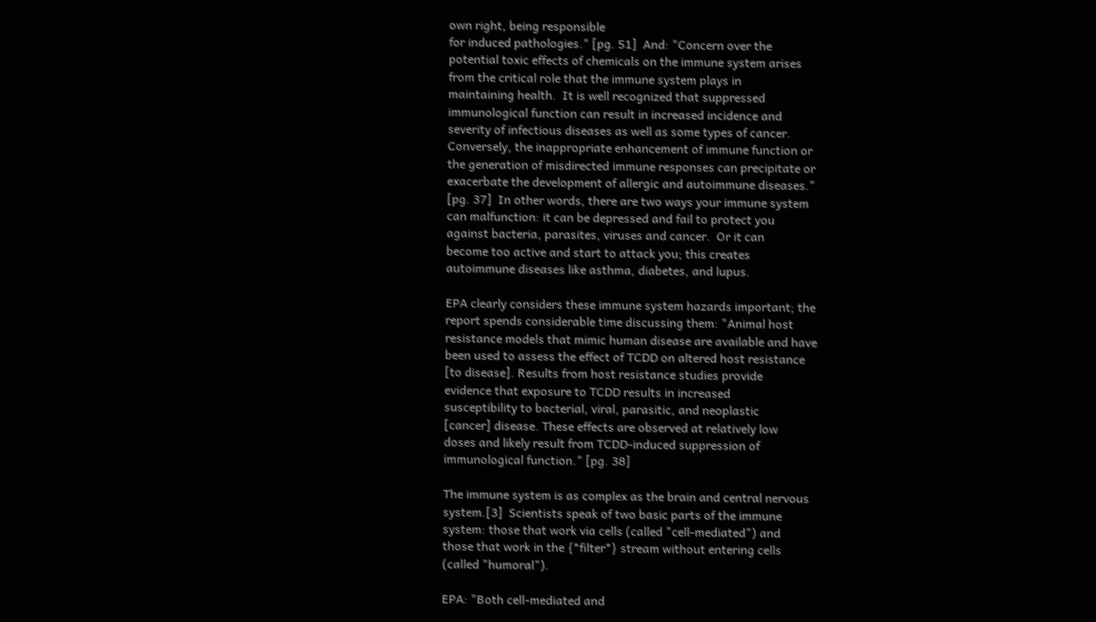own right, being responsible
for induced pathologies." [pg. 51]  And: "Concern over the
potential toxic effects of chemicals on the immune system arises
from the critical role that the immune system plays in
maintaining health.  It is well recognized that suppressed
immunological function can result in increased incidence and
severity of infectious diseases as well as some types of cancer.
Conversely, the inappropriate enhancement of immune function or
the generation of misdirected immune responses can precipitate or
exacerbate the development of allergic and autoimmune diseases."
[pg. 37]  In other words, there are two ways your immune system
can malfunction: it can be depressed and fail to protect you
against bacteria, parasites, viruses and cancer.  Or it can
become too active and start to attack you; this creates
autoimmune diseases like asthma, diabetes, and lupus.

EPA clearly considers these immune system hazards important; the
report spends considerable time discussing them: "Animal host
resistance models that mimic human disease are available and have
been used to assess the effect of TCDD on altered host resistance
[to disease]. Results from host resistance studies provide
evidence that exposure to TCDD results in increased
susceptibility to bacterial, viral, parasitic, and neoplastic
[cancer] disease. These effects are observed at relatively low
doses and likely result from TCDD-induced suppression of
immunological function." [pg. 38]

The immune system is as complex as the brain and central nervous
system.[3]  Scientists speak of two basic parts of the immune
system: those that work via cells (called "cell-mediated") and
those that work in the {*filter*} stream without entering cells
(called "humoral").

EPA: "Both cell-mediated and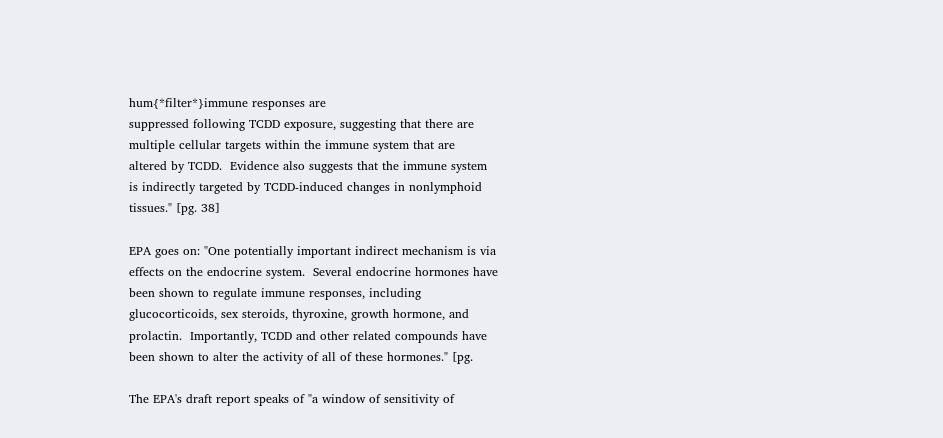hum{*filter*}immune responses are
suppressed following TCDD exposure, suggesting that there are
multiple cellular targets within the immune system that are
altered by TCDD.  Evidence also suggests that the immune system
is indirectly targeted by TCDD-induced changes in nonlymphoid
tissues." [pg. 38]

EPA goes on: "One potentially important indirect mechanism is via
effects on the endocrine system.  Several endocrine hormones have
been shown to regulate immune responses, including
glucocorticoids, sex steroids, thyroxine, growth hormone, and
prolactin.  Importantly, TCDD and other related compounds have
been shown to alter the activity of all of these hormones." [pg.

The EPA's draft report speaks of "a window of sensitivity of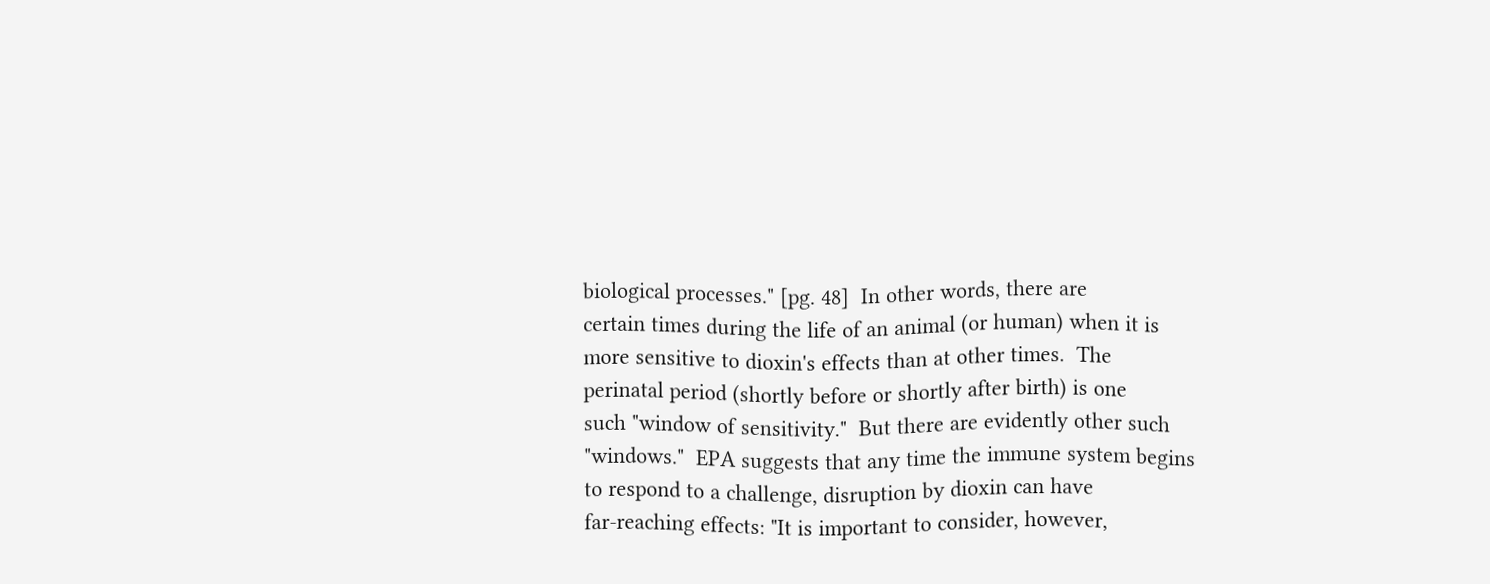biological processes." [pg. 48]  In other words, there are
certain times during the life of an animal (or human) when it is
more sensitive to dioxin's effects than at other times.  The
perinatal period (shortly before or shortly after birth) is one
such "window of sensitivity."  But there are evidently other such
"windows."  EPA suggests that any time the immune system begins
to respond to a challenge, disruption by dioxin can have
far-reaching effects: "It is important to consider, however,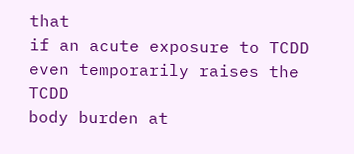that
if an acute exposure to TCDD even temporarily raises the TCDD
body burden at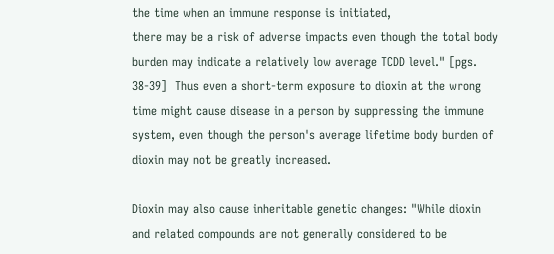the time when an immune response is initiated,
there may be a risk of adverse impacts even though the total body
burden may indicate a relatively low average TCDD level." [pgs.
38-39]  Thus even a short-term exposure to dioxin at the wrong
time might cause disease in a person by suppressing the immune
system, even though the person's average lifetime body burden of
dioxin may not be greatly increased.

Dioxin may also cause inheritable genetic changes: "While dioxin
and related compounds are not generally considered to be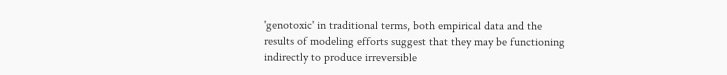'genotoxic' in traditional terms, both empirical data and the
results of modeling efforts suggest that they may be functioning
indirectly to produce irreversible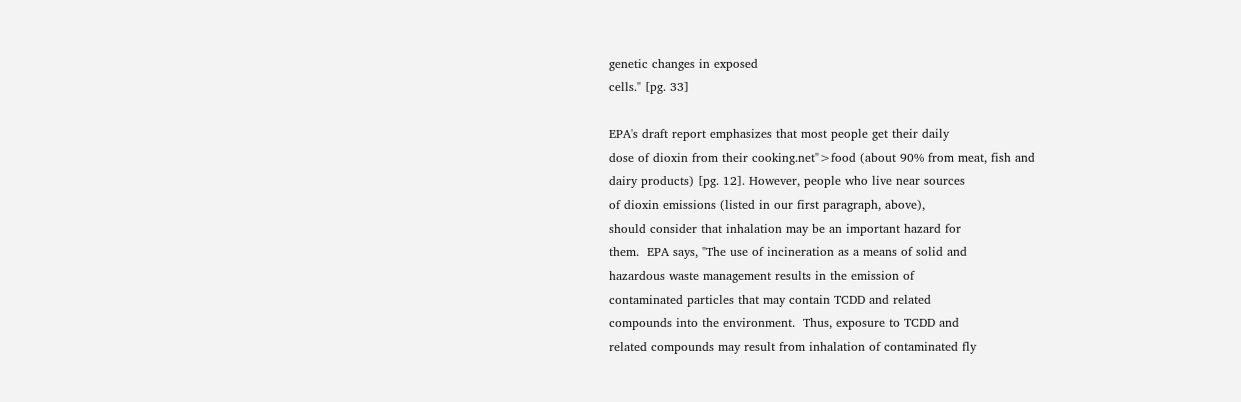genetic changes in exposed
cells." [pg. 33]

EPA's draft report emphasizes that most people get their daily
dose of dioxin from their cooking.net">food (about 90% from meat, fish and
dairy products) [pg. 12]. However, people who live near sources
of dioxin emissions (listed in our first paragraph, above),
should consider that inhalation may be an important hazard for
them.  EPA says, "The use of incineration as a means of solid and
hazardous waste management results in the emission of
contaminated particles that may contain TCDD and related
compounds into the environment.  Thus, exposure to TCDD and
related compounds may result from inhalation of contaminated fly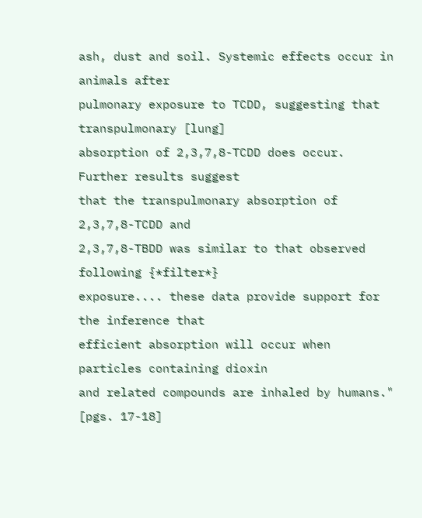ash, dust and soil. Systemic effects occur in animals after
pulmonary exposure to TCDD, suggesting that transpulmonary [lung]
absorption of 2,3,7,8-TCDD does occur.  Further results suggest
that the transpulmonary absorption of 2,3,7,8-TCDD and
2,3,7,8-TBDD was similar to that observed following {*filter*}
exposure.... these data provide support for the inference that
efficient absorption will occur when particles containing dioxin
and related compounds are inhaled by humans." [pgs. 17-18]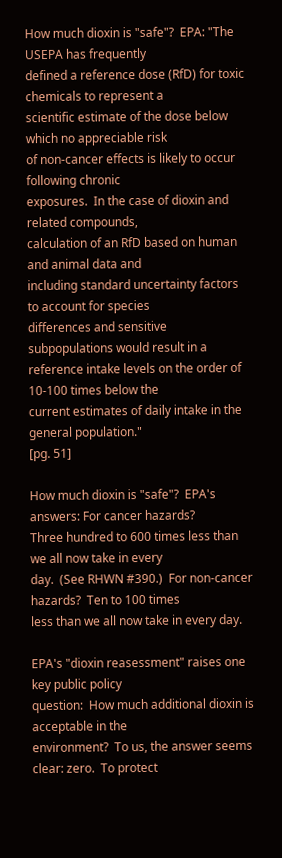How much dioxin is "safe"?  EPA: "The USEPA has frequently
defined a reference dose (RfD) for toxic chemicals to represent a
scientific estimate of the dose below which no appreciable risk
of non-cancer effects is likely to occur following chronic
exposures.  In the case of dioxin and related compounds,
calculation of an RfD based on human and animal data and
including standard uncertainty factors to account for species
differences and sensitive subpopulations would result in a
reference intake levels on the order of 10-100 times below the
current estimates of daily intake in the general population."
[pg. 51]

How much dioxin is "safe"?  EPA's answers: For cancer hazards?
Three hundred to 600 times less than we all now take in every
day.  (See RHWN #390.)  For non-cancer hazards?  Ten to 100 times
less than we all now take in every day.

EPA's "dioxin reasessment" raises one key public policy
question:  How much additional dioxin is acceptable in the
environment?  To us, the answer seems clear: zero.  To protect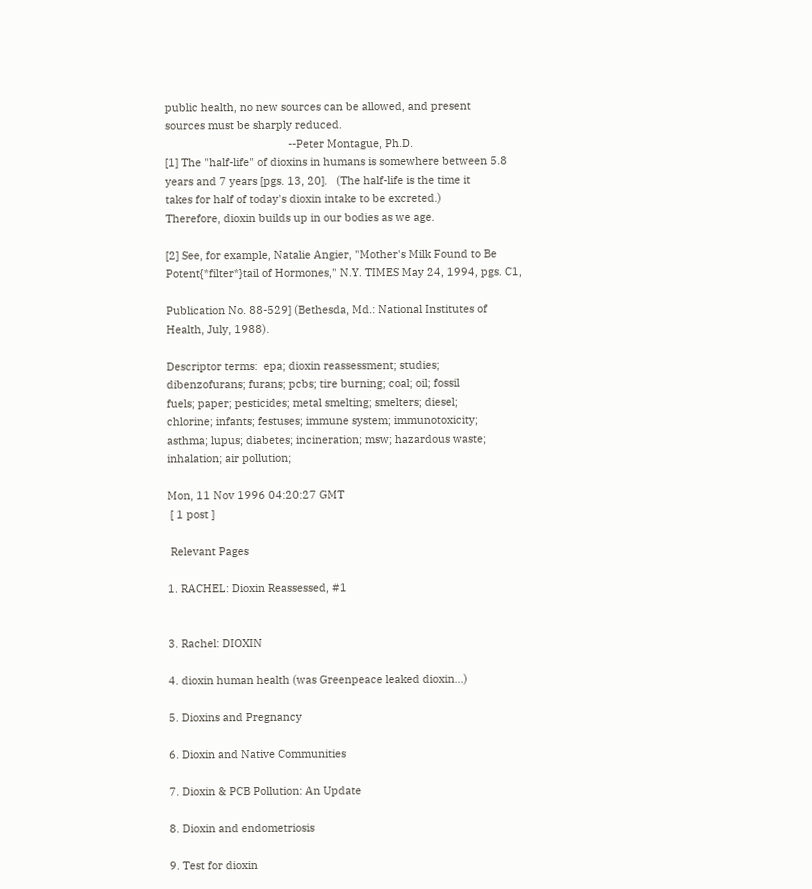public health, no new sources can be allowed, and present
sources must be sharply reduced.
                                         --Peter Montague, Ph.D.
[1] The "half-life" of dioxins in humans is somewhere between 5.8
years and 7 years [pgs. 13, 20].   (The half-life is the time it
takes for half of today's dioxin intake to be excreted.)
Therefore, dioxin builds up in our bodies as we age.

[2] See, for example, Natalie Angier, "Mother's Milk Found to Be
Potent{*filter*}tail of Hormones," N.Y. TIMES May 24, 1994, pgs. C1,

Publication No. 88-529] (Bethesda, Md.: National Institutes of
Health, July, 1988).

Descriptor terms:  epa; dioxin reassessment; studies;
dibenzofurans; furans; pcbs; tire burning; coal; oil; fossil
fuels; paper; pesticides; metal smelting; smelters; diesel;
chlorine; infants; festuses; immune system; immunotoxicity;
asthma; lupus; diabetes; incineration; msw; hazardous waste;
inhalation; air pollution;

Mon, 11 Nov 1996 04:20:27 GMT
 [ 1 post ]

 Relevant Pages

1. RACHEL: Dioxin Reassessed, #1


3. Rachel: DIOXIN

4. dioxin human health (was Greenpeace leaked dioxin...)

5. Dioxins and Pregnancy

6. Dioxin and Native Communities

7. Dioxin & PCB Pollution: An Update

8. Dioxin and endometriosis

9. Test for dioxin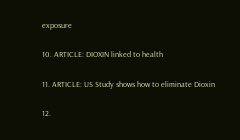exposure

10. ARTICLE: DIOXIN linked to health

11. ARTICLE: US Study shows how to eliminate Dioxin

12.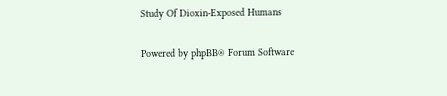Study Of Dioxin-Exposed Humans

Powered by phpBB® Forum Software